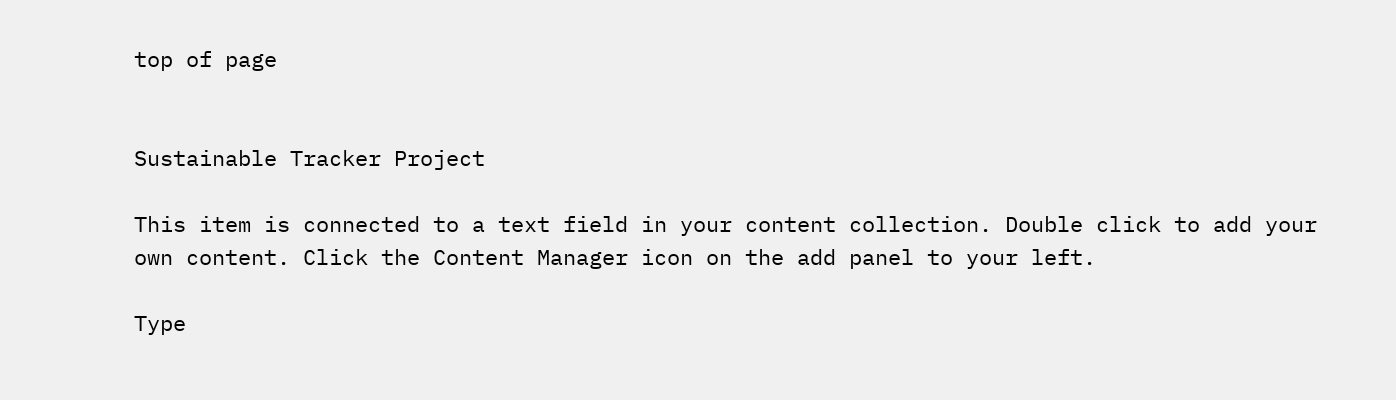top of page


Sustainable Tracker Project

This item is connected to a text field in your content collection. Double click to add your own content. Click the Content Manager icon on the add panel to your left.

Type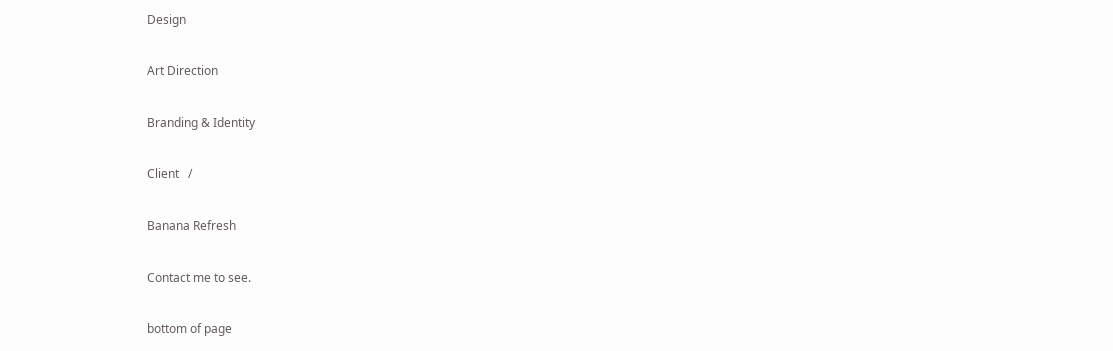Design

Art Direction

Branding & Identity

Client   /

Banana Refresh

Contact me to see.

bottom of page